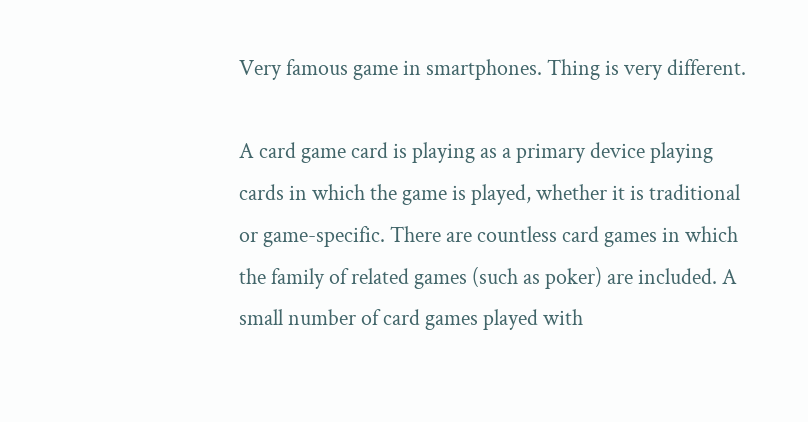Very famous game in smartphones. Thing is very different.

A card game card is playing as a primary device playing cards in which the game is played, whether it is traditional or game-specific. There are countless card games in which the family of related games (such as poker) are included. A small number of card games played with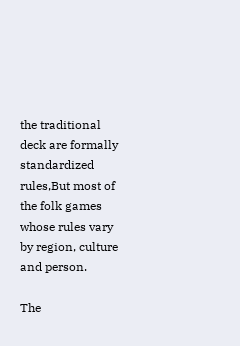the traditional deck are formally standardized rules,But most of the folk games whose rules vary by region, culture and person.

The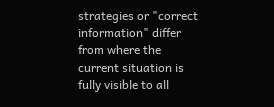strategies or "correct information" differ from where the current situation is fully visible to all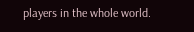players in the whole world.